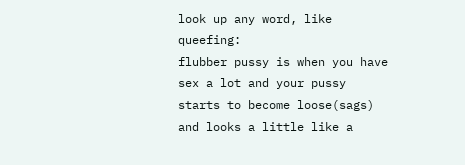look up any word, like queefing:
flubber pussy is when you have sex a lot and your pussy starts to become loose(sags) and looks a little like a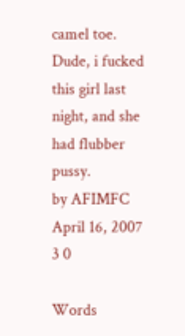camel toe.
Dude, i fucked this girl last night, and she had flubber pussy.
by AFIMFC April 16, 2007
3 0

Words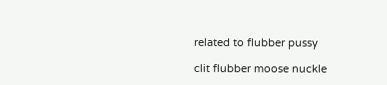related to flubber pussy

clit flubber moose nuckle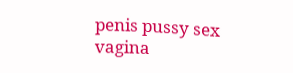penis pussy sex vagina